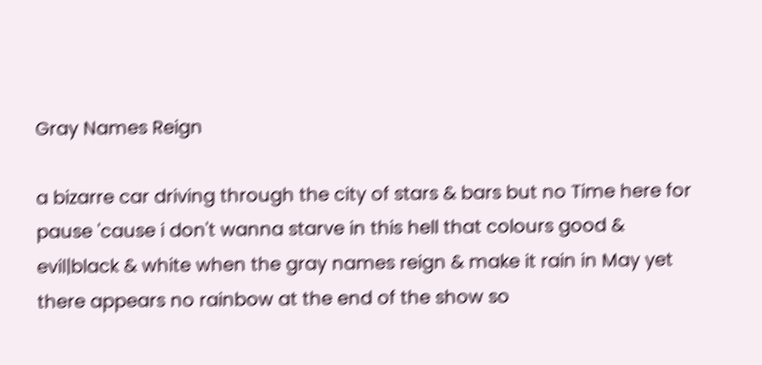Gray Names Reign

a bizarre car driving through the city of stars & bars but no Time here for pause 'cause i don't wanna starve in this hell that colours good & evil|black & white when the gray names reign & make it rain in May yet there appears no rainbow at the end of the show so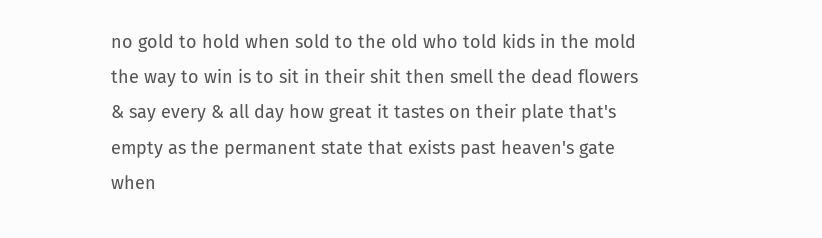no gold to hold when sold to the old who told kids in the mold the way to win is to sit in their shit then smell the dead flowers & say every & all day how great it tastes on their plate that's empty as the permanent state that exists past heaven's gate when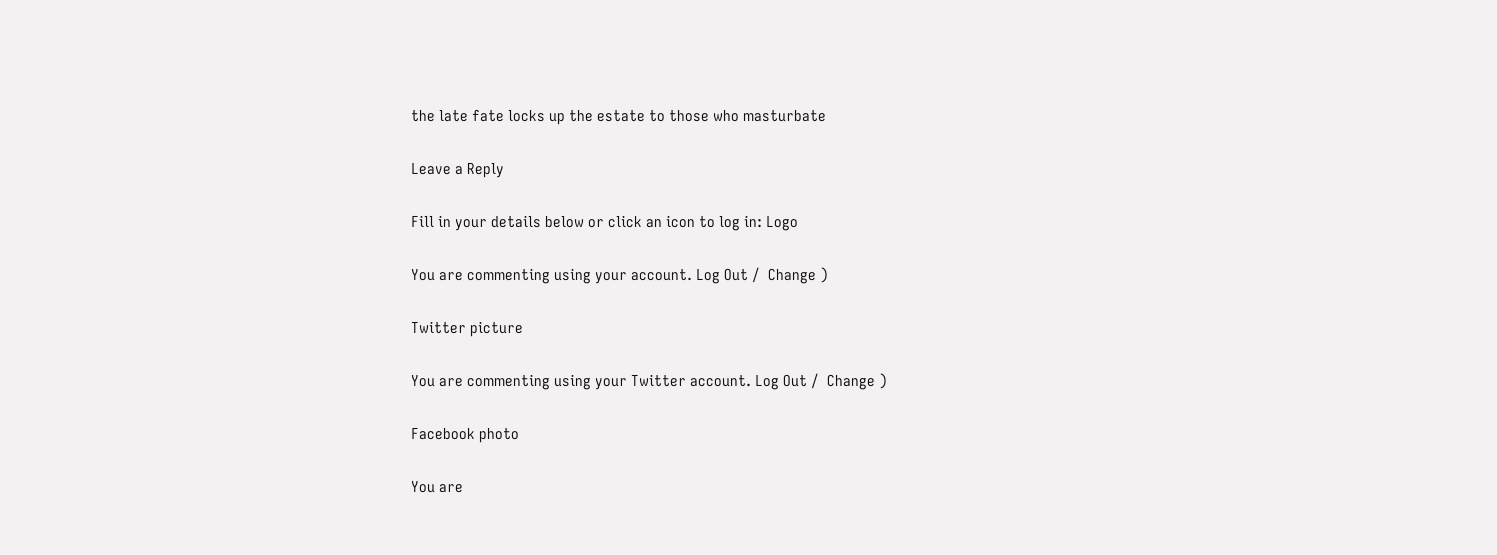the late fate locks up the estate to those who masturbate

Leave a Reply

Fill in your details below or click an icon to log in: Logo

You are commenting using your account. Log Out /  Change )

Twitter picture

You are commenting using your Twitter account. Log Out /  Change )

Facebook photo

You are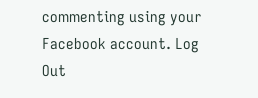commenting using your Facebook account. Log Out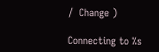/  Change )

Connecting to %s